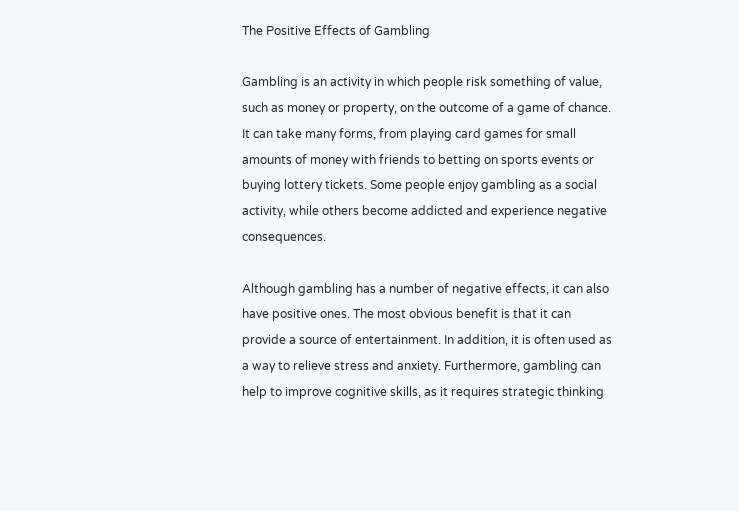The Positive Effects of Gambling

Gambling is an activity in which people risk something of value, such as money or property, on the outcome of a game of chance. It can take many forms, from playing card games for small amounts of money with friends to betting on sports events or buying lottery tickets. Some people enjoy gambling as a social activity, while others become addicted and experience negative consequences.

Although gambling has a number of negative effects, it can also have positive ones. The most obvious benefit is that it can provide a source of entertainment. In addition, it is often used as a way to relieve stress and anxiety. Furthermore, gambling can help to improve cognitive skills, as it requires strategic thinking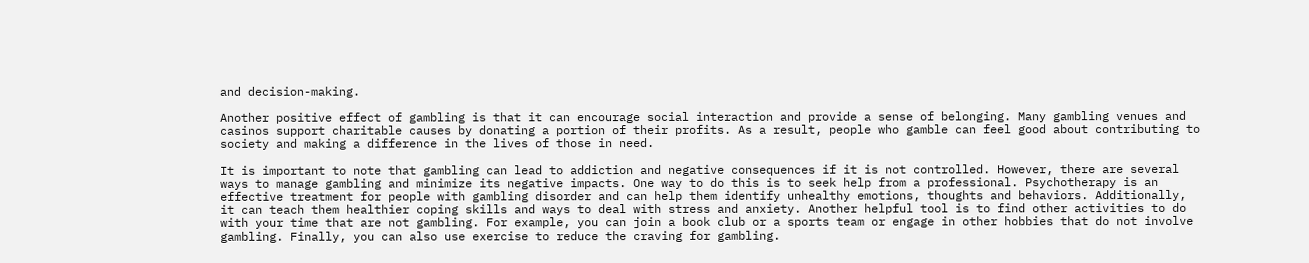and decision-making.

Another positive effect of gambling is that it can encourage social interaction and provide a sense of belonging. Many gambling venues and casinos support charitable causes by donating a portion of their profits. As a result, people who gamble can feel good about contributing to society and making a difference in the lives of those in need.

It is important to note that gambling can lead to addiction and negative consequences if it is not controlled. However, there are several ways to manage gambling and minimize its negative impacts. One way to do this is to seek help from a professional. Psychotherapy is an effective treatment for people with gambling disorder and can help them identify unhealthy emotions, thoughts and behaviors. Additionally, it can teach them healthier coping skills and ways to deal with stress and anxiety. Another helpful tool is to find other activities to do with your time that are not gambling. For example, you can join a book club or a sports team or engage in other hobbies that do not involve gambling. Finally, you can also use exercise to reduce the craving for gambling.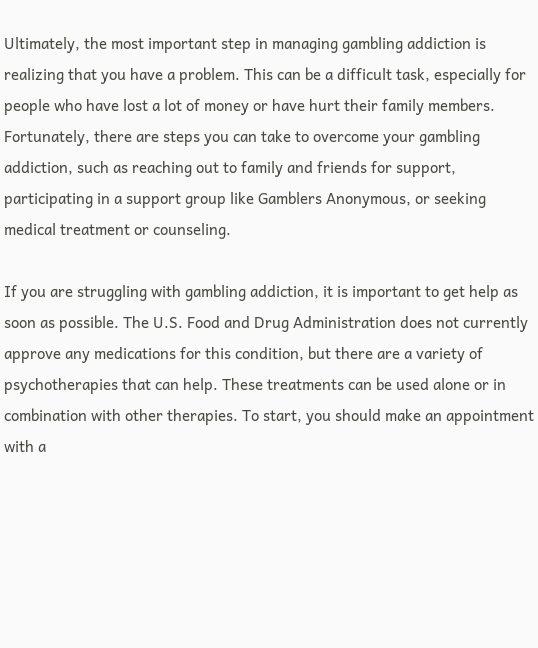Ultimately, the most important step in managing gambling addiction is realizing that you have a problem. This can be a difficult task, especially for people who have lost a lot of money or have hurt their family members. Fortunately, there are steps you can take to overcome your gambling addiction, such as reaching out to family and friends for support, participating in a support group like Gamblers Anonymous, or seeking medical treatment or counseling.

If you are struggling with gambling addiction, it is important to get help as soon as possible. The U.S. Food and Drug Administration does not currently approve any medications for this condition, but there are a variety of psychotherapies that can help. These treatments can be used alone or in combination with other therapies. To start, you should make an appointment with a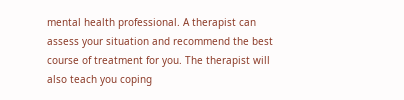mental health professional. A therapist can assess your situation and recommend the best course of treatment for you. The therapist will also teach you coping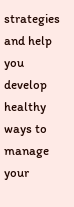strategies and help you develop healthy ways to manage your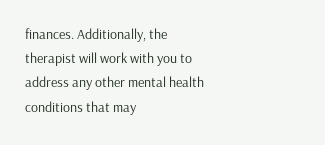finances. Additionally, the therapist will work with you to address any other mental health conditions that may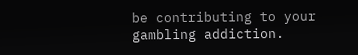be contributing to your gambling addiction.